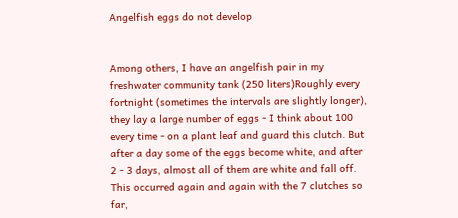Angelfish eggs do not develop


Among others, I have an angelfish pair in my freshwater community tank (250 liters)Roughly every fortnight (sometimes the intervals are slightly longer), they lay a large number of eggs - I think about 100 every time - on a plant leaf and guard this clutch. But after a day some of the eggs become white, and after 2 - 3 days, almost all of them are white and fall off. This occurred again and again with the 7 clutches so far,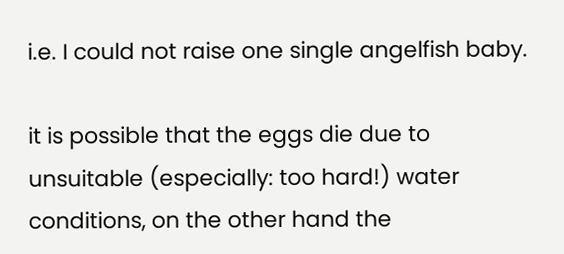i.e. I could not raise one single angelfish baby.

it is possible that the eggs die due to unsuitable (especially: too hard!) water conditions, on the other hand the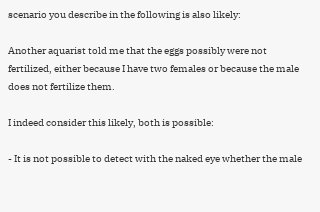scenario you describe in the following is also likely:

Another aquarist told me that the eggs possibly were not fertilized, either because I have two females or because the male does not fertilize them.

I indeed consider this likely, both is possible:

- It is not possible to detect with the naked eye whether the male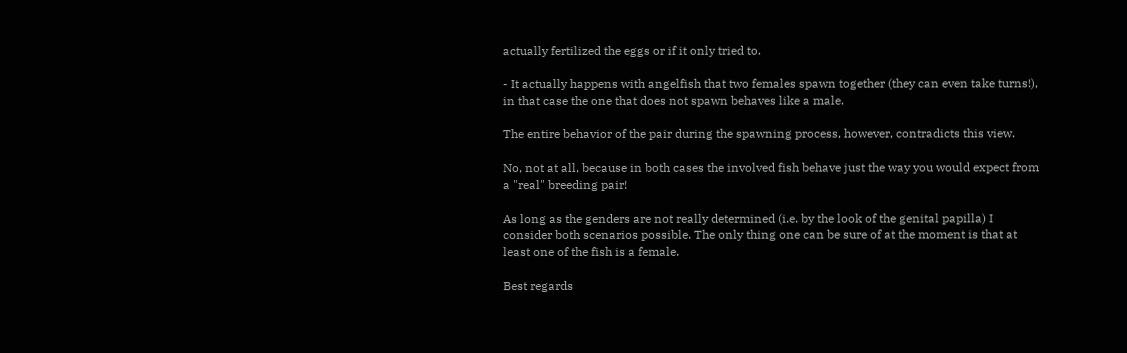actually fertilized the eggs or if it only tried to.

- It actually happens with angelfish that two females spawn together (they can even take turns!), in that case the one that does not spawn behaves like a male.

The entire behavior of the pair during the spawning process, however, contradicts this view.

No, not at all, because in both cases the involved fish behave just the way you would expect from a "real" breeding pair!

As long as the genders are not really determined (i.e. by the look of the genital papilla) I consider both scenarios possible. The only thing one can be sure of at the moment is that at least one of the fish is a female.

Best regards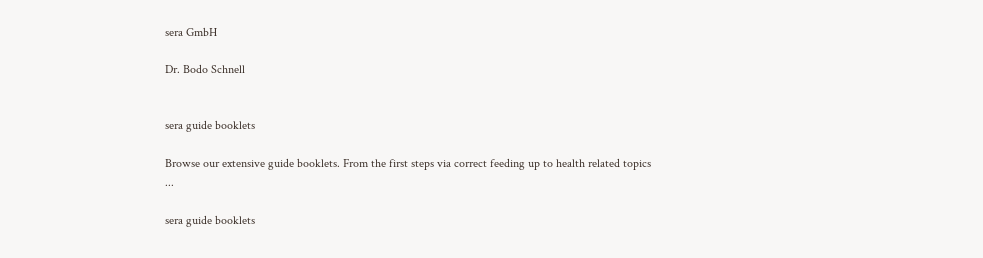sera GmbH

Dr. Bodo Schnell


sera guide booklets

Browse our extensive guide booklets. From the first steps via correct feeding up to health related topics ...

sera guide booklets